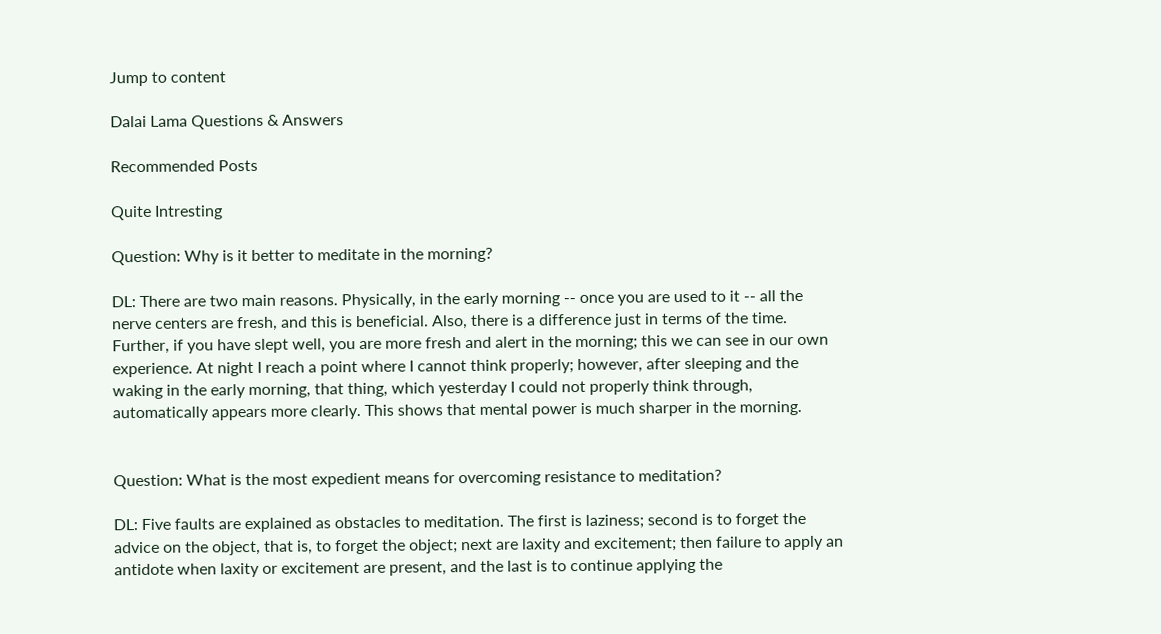Jump to content

Dalai Lama Questions & Answers

Recommended Posts

Quite Intresting

Question: Why is it better to meditate in the morning?

DL: There are two main reasons. Physically, in the early morning -- once you are used to it -- all the nerve centers are fresh, and this is beneficial. Also, there is a difference just in terms of the time. Further, if you have slept well, you are more fresh and alert in the morning; this we can see in our own experience. At night I reach a point where I cannot think properly; however, after sleeping and the waking in the early morning, that thing, which yesterday I could not properly think through, automatically appears more clearly. This shows that mental power is much sharper in the morning.


Question: What is the most expedient means for overcoming resistance to meditation?

DL: Five faults are explained as obstacles to meditation. The first is laziness; second is to forget the advice on the object, that is, to forget the object; next are laxity and excitement; then failure to apply an antidote when laxity or excitement are present, and the last is to continue applying the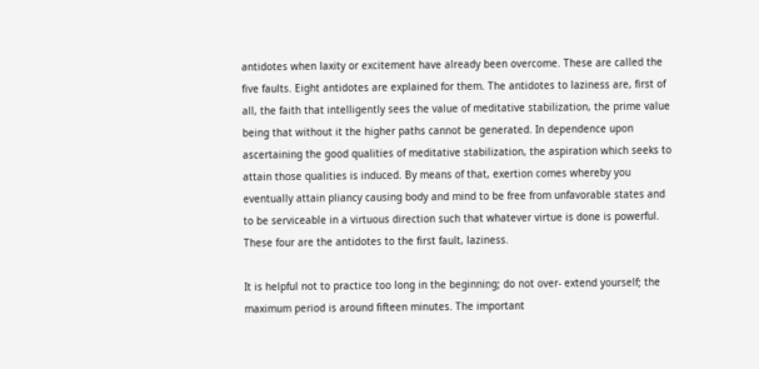antidotes when laxity or excitement have already been overcome. These are called the five faults. Eight antidotes are explained for them. The antidotes to laziness are, first of all, the faith that intelligently sees the value of meditative stabilization, the prime value being that without it the higher paths cannot be generated. In dependence upon ascertaining the good qualities of meditative stabilization, the aspiration which seeks to attain those qualities is induced. By means of that, exertion comes whereby you eventually attain pliancy causing body and mind to be free from unfavorable states and to be serviceable in a virtuous direction such that whatever virtue is done is powerful. These four are the antidotes to the first fault, laziness.

It is helpful not to practice too long in the beginning; do not over- extend yourself; the maximum period is around fifteen minutes. The important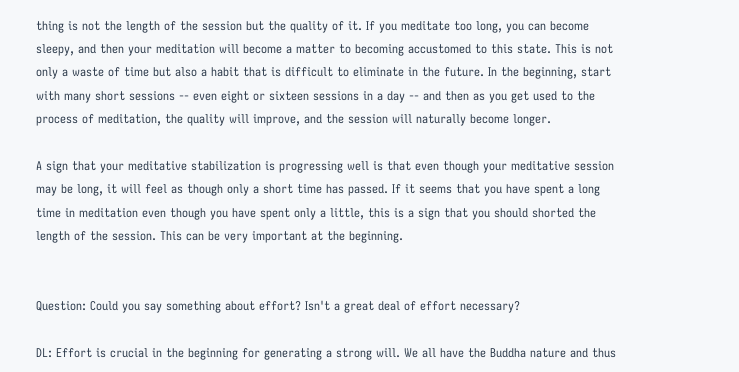thing is not the length of the session but the quality of it. If you meditate too long, you can become sleepy, and then your meditation will become a matter to becoming accustomed to this state. This is not only a waste of time but also a habit that is difficult to eliminate in the future. In the beginning, start with many short sessions -- even eight or sixteen sessions in a day -- and then as you get used to the process of meditation, the quality will improve, and the session will naturally become longer.

A sign that your meditative stabilization is progressing well is that even though your meditative session may be long, it will feel as though only a short time has passed. If it seems that you have spent a long time in meditation even though you have spent only a little, this is a sign that you should shorted the length of the session. This can be very important at the beginning.


Question: Could you say something about effort? Isn't a great deal of effort necessary?

DL: Effort is crucial in the beginning for generating a strong will. We all have the Buddha nature and thus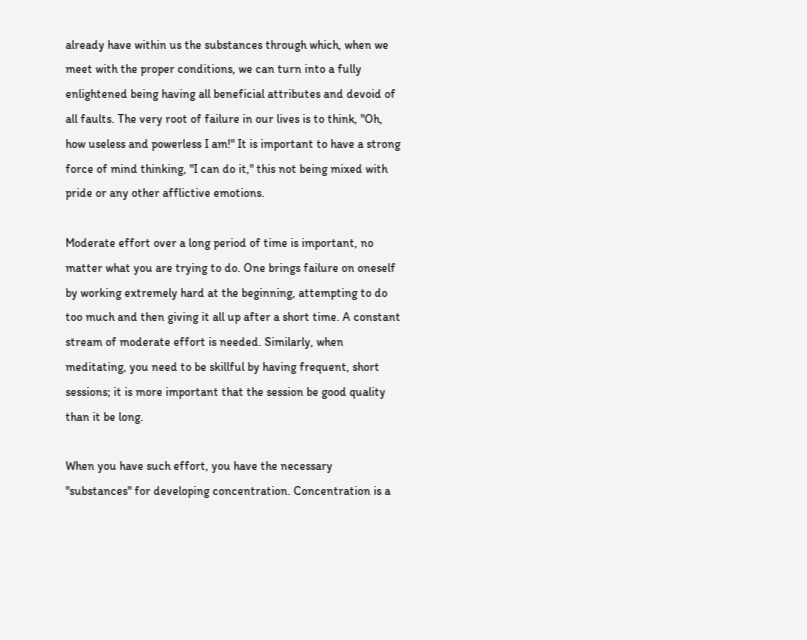already have within us the substances through which, when we meet with the proper conditions, we can turn into a fully enlightened being having all beneficial attributes and devoid of all faults. The very root of failure in our lives is to think, "Oh, how useless and powerless I am!" It is important to have a strong force of mind thinking, "I can do it," this not being mixed with pride or any other afflictive emotions.

Moderate effort over a long period of time is important, no matter what you are trying to do. One brings failure on oneself by working extremely hard at the beginning, attempting to do too much and then giving it all up after a short time. A constant stream of moderate effort is needed. Similarly, when meditating, you need to be skillful by having frequent, short sessions; it is more important that the session be good quality than it be long.

When you have such effort, you have the necessary "substances" for developing concentration. Concentration is a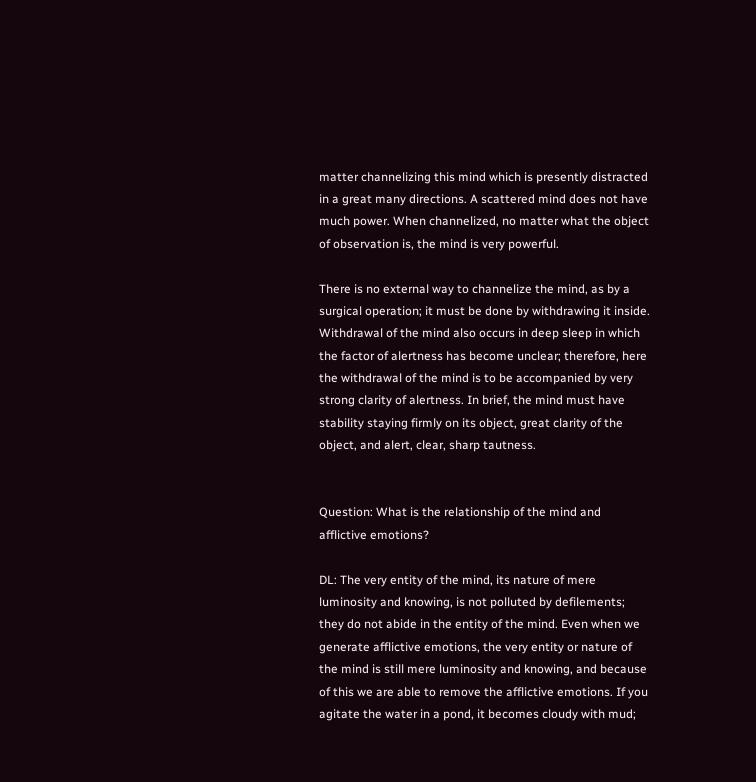matter channelizing this mind which is presently distracted in a great many directions. A scattered mind does not have much power. When channelized, no matter what the object of observation is, the mind is very powerful.

There is no external way to channelize the mind, as by a surgical operation; it must be done by withdrawing it inside. Withdrawal of the mind also occurs in deep sleep in which the factor of alertness has become unclear; therefore, here the withdrawal of the mind is to be accompanied by very strong clarity of alertness. In brief, the mind must have stability staying firmly on its object, great clarity of the object, and alert, clear, sharp tautness.


Question: What is the relationship of the mind and afflictive emotions?

DL: The very entity of the mind, its nature of mere luminosity and knowing, is not polluted by defilements; they do not abide in the entity of the mind. Even when we generate afflictive emotions, the very entity or nature of the mind is still mere luminosity and knowing, and because of this we are able to remove the afflictive emotions. If you agitate the water in a pond, it becomes cloudy with mud;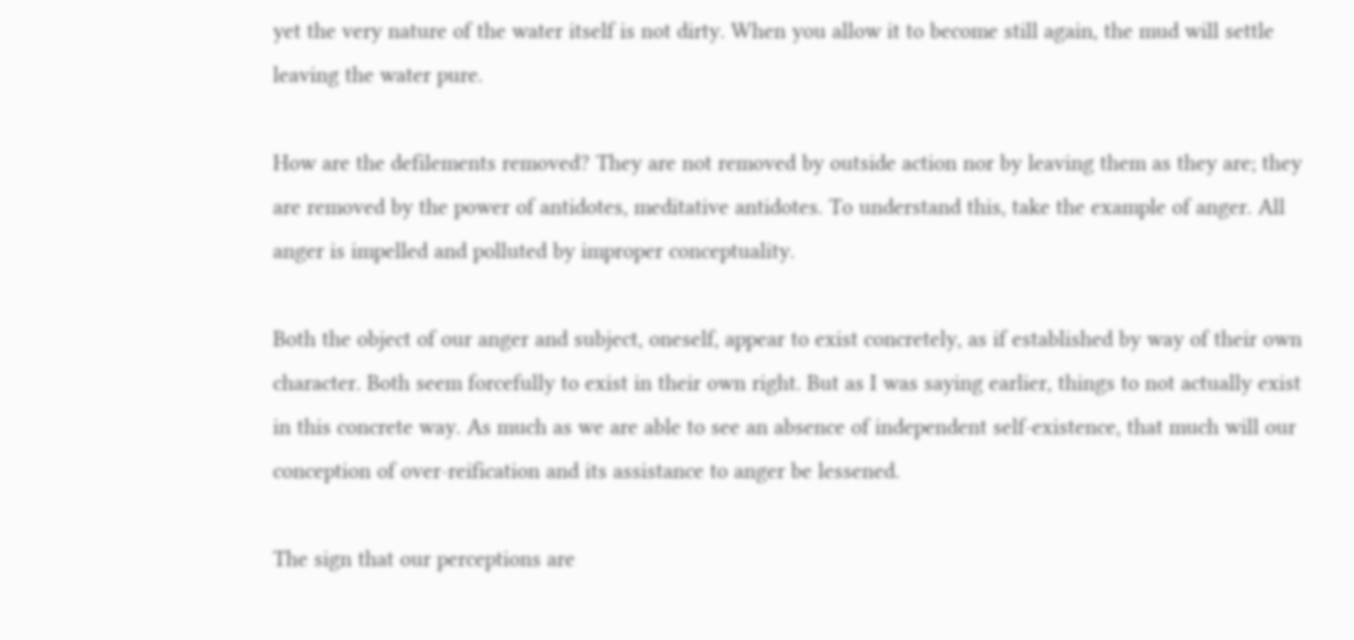yet the very nature of the water itself is not dirty. When you allow it to become still again, the mud will settle leaving the water pure.

How are the defilements removed? They are not removed by outside action nor by leaving them as they are; they are removed by the power of antidotes, meditative antidotes. To understand this, take the example of anger. All anger is impelled and polluted by improper conceptuality.

Both the object of our anger and subject, oneself, appear to exist concretely, as if established by way of their own character. Both seem forcefully to exist in their own right. But as I was saying earlier, things to not actually exist in this concrete way. As much as we are able to see an absence of independent self-existence, that much will our conception of over-reification and its assistance to anger be lessened.

The sign that our perceptions are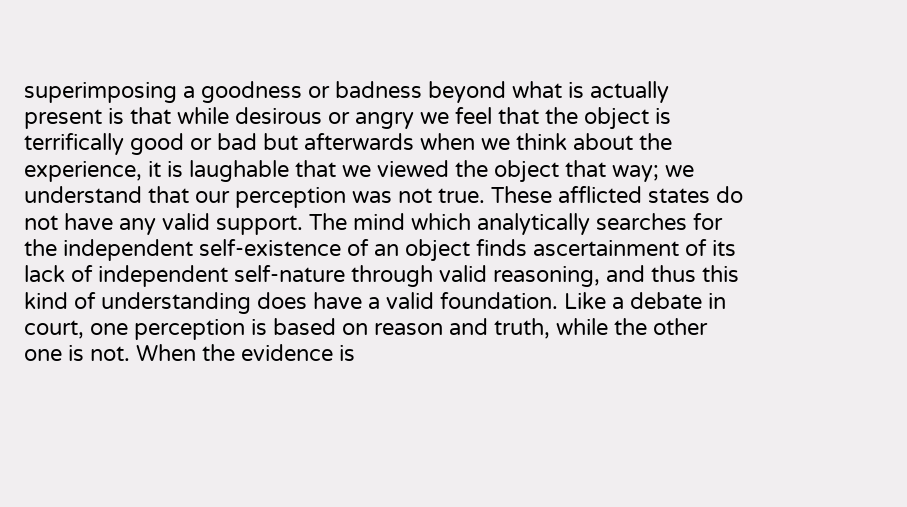superimposing a goodness or badness beyond what is actually present is that while desirous or angry we feel that the object is terrifically good or bad but afterwards when we think about the experience, it is laughable that we viewed the object that way; we understand that our perception was not true. These afflicted states do not have any valid support. The mind which analytically searches for the independent self-existence of an object finds ascertainment of its lack of independent self-nature through valid reasoning, and thus this kind of understanding does have a valid foundation. Like a debate in court, one perception is based on reason and truth, while the other one is not. When the evidence is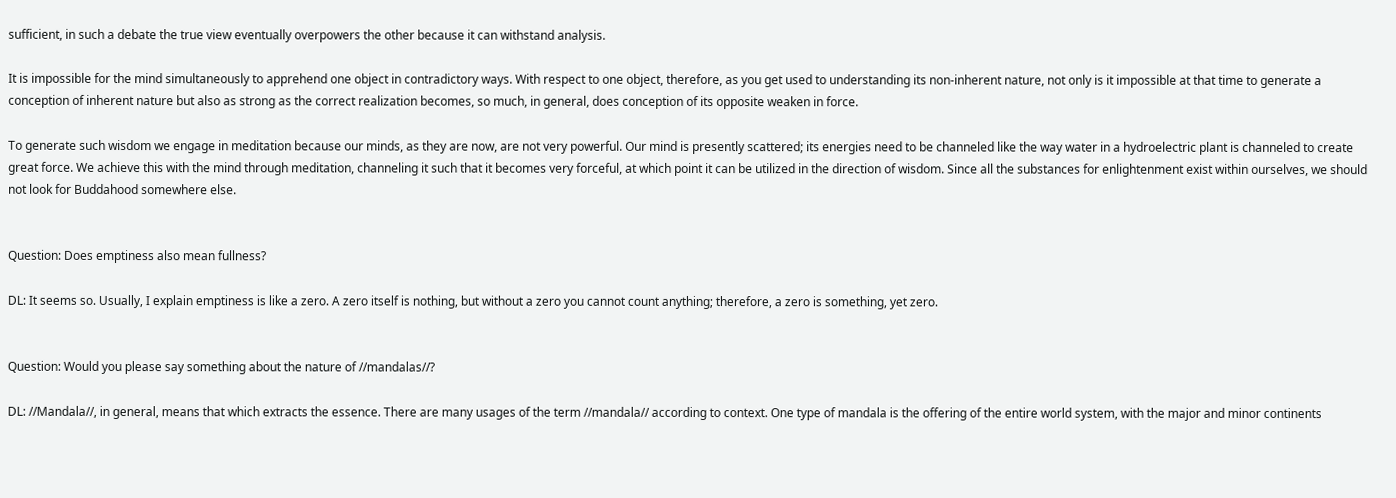sufficient, in such a debate the true view eventually overpowers the other because it can withstand analysis.

It is impossible for the mind simultaneously to apprehend one object in contradictory ways. With respect to one object, therefore, as you get used to understanding its non-inherent nature, not only is it impossible at that time to generate a conception of inherent nature but also as strong as the correct realization becomes, so much, in general, does conception of its opposite weaken in force.

To generate such wisdom we engage in meditation because our minds, as they are now, are not very powerful. Our mind is presently scattered; its energies need to be channeled like the way water in a hydroelectric plant is channeled to create great force. We achieve this with the mind through meditation, channeling it such that it becomes very forceful, at which point it can be utilized in the direction of wisdom. Since all the substances for enlightenment exist within ourselves, we should not look for Buddahood somewhere else.


Question: Does emptiness also mean fullness?

DL: It seems so. Usually, I explain emptiness is like a zero. A zero itself is nothing, but without a zero you cannot count anything; therefore, a zero is something, yet zero.


Question: Would you please say something about the nature of //mandalas//?

DL: //Mandala//, in general, means that which extracts the essence. There are many usages of the term //mandala// according to context. One type of mandala is the offering of the entire world system, with the major and minor continents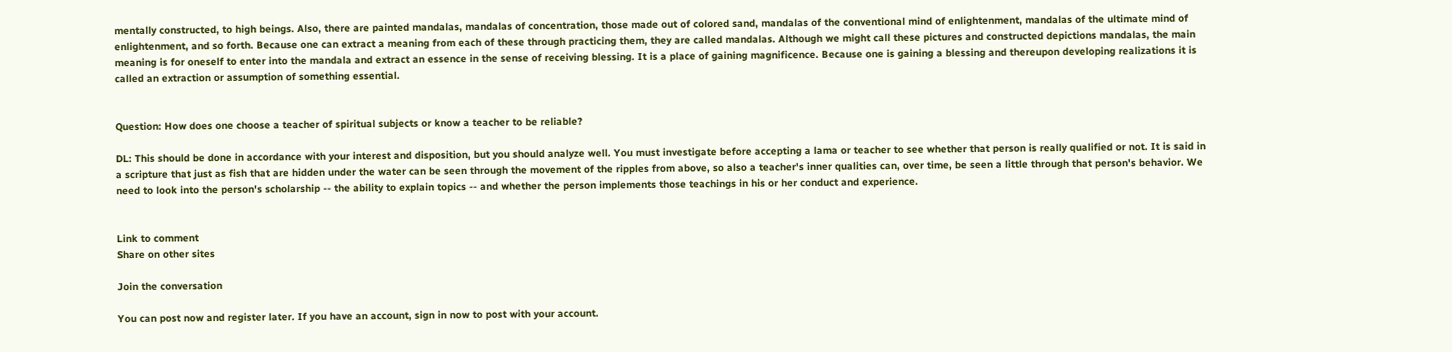mentally constructed, to high beings. Also, there are painted mandalas, mandalas of concentration, those made out of colored sand, mandalas of the conventional mind of enlightenment, mandalas of the ultimate mind of enlightenment, and so forth. Because one can extract a meaning from each of these through practicing them, they are called mandalas. Although we might call these pictures and constructed depictions mandalas, the main meaning is for oneself to enter into the mandala and extract an essence in the sense of receiving blessing. It is a place of gaining magnificence. Because one is gaining a blessing and thereupon developing realizations it is called an extraction or assumption of something essential.


Question: How does one choose a teacher of spiritual subjects or know a teacher to be reliable?

DL: This should be done in accordance with your interest and disposition, but you should analyze well. You must investigate before accepting a lama or teacher to see whether that person is really qualified or not. It is said in a scripture that just as fish that are hidden under the water can be seen through the movement of the ripples from above, so also a teacher's inner qualities can, over time, be seen a little through that person's behavior. We need to look into the person's scholarship -- the ability to explain topics -- and whether the person implements those teachings in his or her conduct and experience.


Link to comment
Share on other sites

Join the conversation

You can post now and register later. If you have an account, sign in now to post with your account.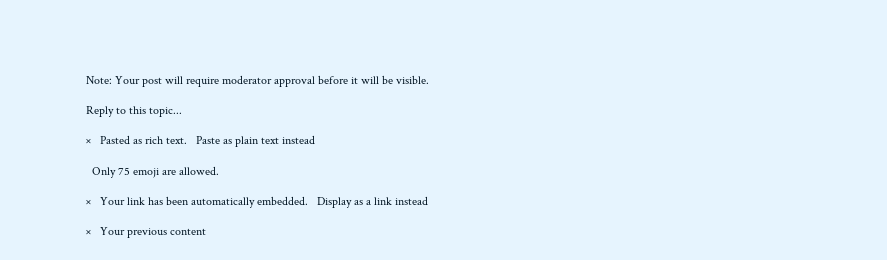Note: Your post will require moderator approval before it will be visible.

Reply to this topic...

×   Pasted as rich text.   Paste as plain text instead

  Only 75 emoji are allowed.

×   Your link has been automatically embedded.   Display as a link instead

×   Your previous content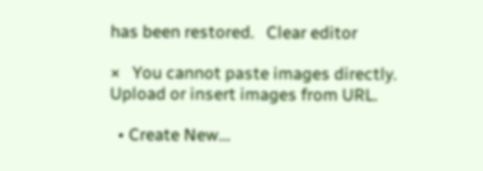has been restored.   Clear editor

×   You cannot paste images directly. Upload or insert images from URL.

  • Create New...